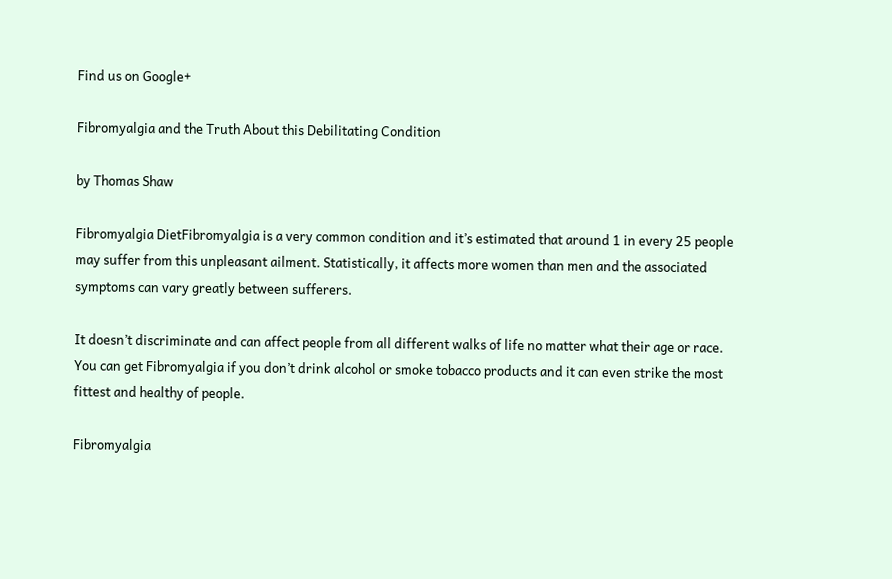Find us on Google+

Fibromyalgia and the Truth About this Debilitating Condition

by Thomas Shaw

Fibromyalgia DietFibromyalgia is a very common condition and it’s estimated that around 1 in every 25 people may suffer from this unpleasant ailment. Statistically, it affects more women than men and the associated symptoms can vary greatly between sufferers.

It doesn’t discriminate and can affect people from all different walks of life no matter what their age or race. You can get Fibromyalgia if you don’t drink alcohol or smoke tobacco products and it can even strike the most fittest and healthy of people.

Fibromyalgia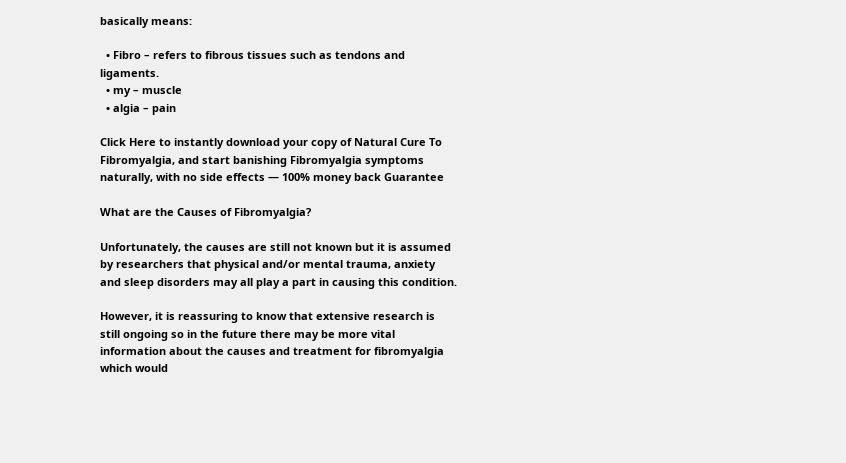basically means:

  • Fibro – refers to fibrous tissues such as tendons and ligaments.
  • my – muscle
  • algia – pain

Click Here to instantly download your copy of Natural Cure To Fibromyalgia, and start banishing Fibromyalgia symptoms naturally, with no side effects — 100% money back Guarantee

What are the Causes of Fibromyalgia?

Unfortunately, the causes are still not known but it is assumed by researchers that physical and/or mental trauma, anxiety and sleep disorders may all play a part in causing this condition.

However, it is reassuring to know that extensive research is still ongoing so in the future there may be more vital information about the causes and treatment for fibromyalgia which would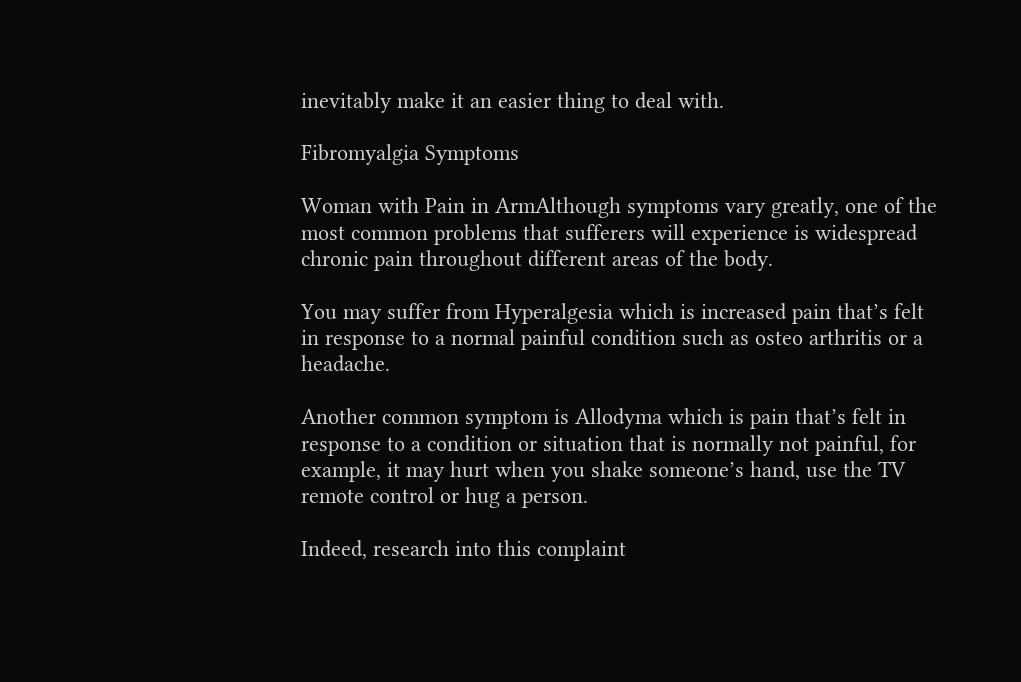inevitably make it an easier thing to deal with.

Fibromyalgia Symptoms

Woman with Pain in ArmAlthough symptoms vary greatly, one of the most common problems that sufferers will experience is widespread chronic pain throughout different areas of the body.

You may suffer from Hyperalgesia which is increased pain that’s felt in response to a normal painful condition such as osteo arthritis or a headache.

Another common symptom is Allodyma which is pain that’s felt in response to a condition or situation that is normally not painful, for example, it may hurt when you shake someone’s hand, use the TV remote control or hug a person.

Indeed, research into this complaint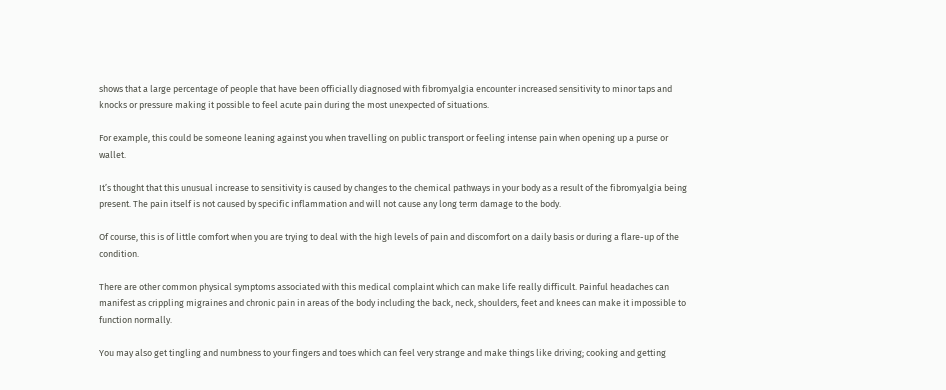shows that a large percentage of people that have been officially diagnosed with fibromyalgia encounter increased sensitivity to minor taps and knocks or pressure making it possible to feel acute pain during the most unexpected of situations.

For example, this could be someone leaning against you when travelling on public transport or feeling intense pain when opening up a purse or wallet.

It’s thought that this unusual increase to sensitivity is caused by changes to the chemical pathways in your body as a result of the fibromyalgia being present. The pain itself is not caused by specific inflammation and will not cause any long term damage to the body.

Of course, this is of little comfort when you are trying to deal with the high levels of pain and discomfort on a daily basis or during a flare-up of the condition.

There are other common physical symptoms associated with this medical complaint which can make life really difficult. Painful headaches can manifest as crippling migraines and chronic pain in areas of the body including the back, neck, shoulders, feet and knees can make it impossible to function normally.

You may also get tingling and numbness to your fingers and toes which can feel very strange and make things like driving; cooking and getting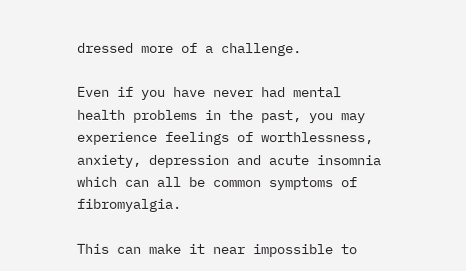dressed more of a challenge.

Even if you have never had mental health problems in the past, you may experience feelings of worthlessness, anxiety, depression and acute insomnia which can all be common symptoms of fibromyalgia.

This can make it near impossible to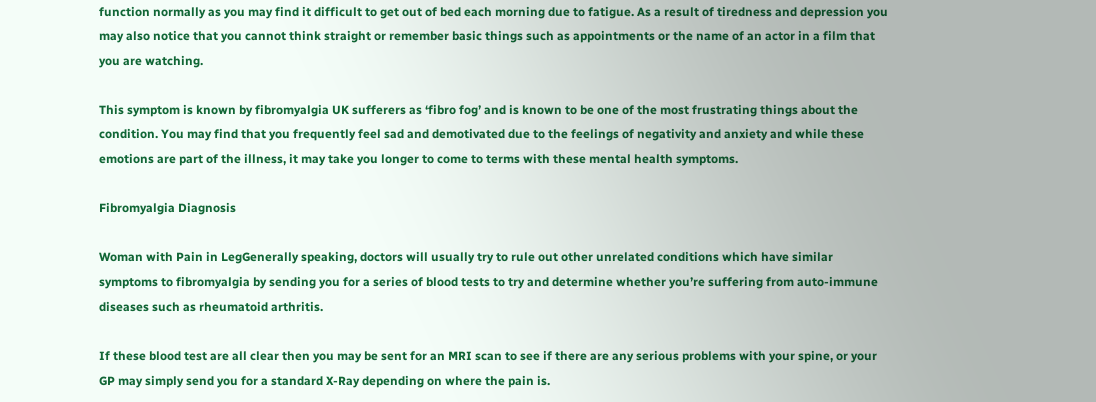function normally as you may find it difficult to get out of bed each morning due to fatigue. As a result of tiredness and depression you may also notice that you cannot think straight or remember basic things such as appointments or the name of an actor in a film that you are watching.

This symptom is known by fibromyalgia UK sufferers as ‘fibro fog’ and is known to be one of the most frustrating things about the condition. You may find that you frequently feel sad and demotivated due to the feelings of negativity and anxiety and while these emotions are part of the illness, it may take you longer to come to terms with these mental health symptoms.

Fibromyalgia Diagnosis

Woman with Pain in LegGenerally speaking, doctors will usually try to rule out other unrelated conditions which have similar symptoms to fibromyalgia by sending you for a series of blood tests to try and determine whether you’re suffering from auto-immune diseases such as rheumatoid arthritis.

If these blood test are all clear then you may be sent for an MRI scan to see if there are any serious problems with your spine, or your GP may simply send you for a standard X-Ray depending on where the pain is.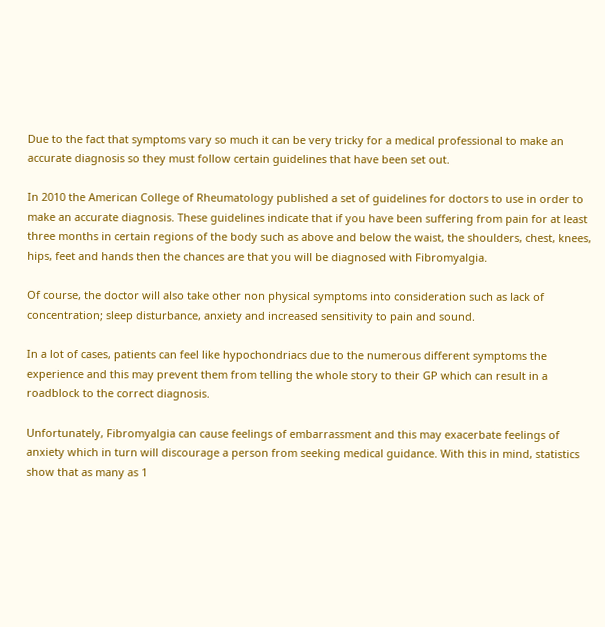Due to the fact that symptoms vary so much it can be very tricky for a medical professional to make an accurate diagnosis so they must follow certain guidelines that have been set out.

In 2010 the American College of Rheumatology published a set of guidelines for doctors to use in order to make an accurate diagnosis. These guidelines indicate that if you have been suffering from pain for at least three months in certain regions of the body such as above and below the waist, the shoulders, chest, knees, hips, feet and hands then the chances are that you will be diagnosed with Fibromyalgia.

Of course, the doctor will also take other non physical symptoms into consideration such as lack of concentration; sleep disturbance, anxiety and increased sensitivity to pain and sound.

In a lot of cases, patients can feel like hypochondriacs due to the numerous different symptoms the experience and this may prevent them from telling the whole story to their GP which can result in a roadblock to the correct diagnosis.

Unfortunately, Fibromyalgia can cause feelings of embarrassment and this may exacerbate feelings of anxiety which in turn will discourage a person from seeking medical guidance. With this in mind, statistics show that as many as 1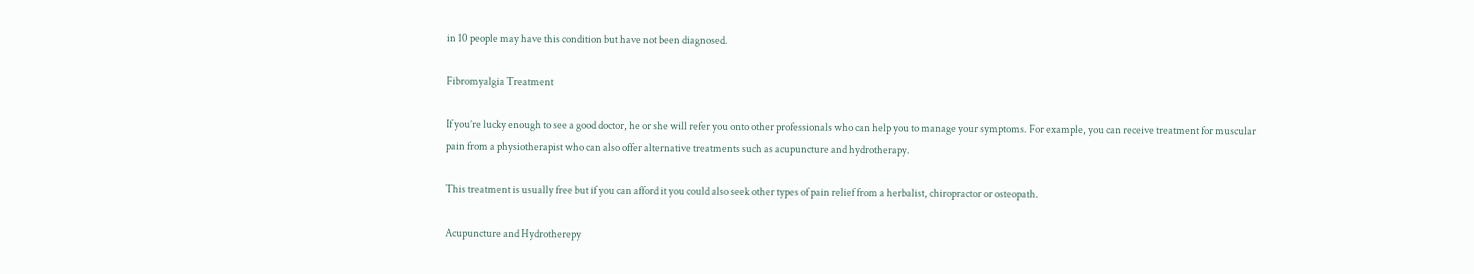in 10 people may have this condition but have not been diagnosed.

Fibromyalgia Treatment

If you’re lucky enough to see a good doctor, he or she will refer you onto other professionals who can help you to manage your symptoms. For example, you can receive treatment for muscular pain from a physiotherapist who can also offer alternative treatments such as acupuncture and hydrotherapy.

This treatment is usually free but if you can afford it you could also seek other types of pain relief from a herbalist, chiropractor or osteopath.

Acupuncture and Hydrotherepy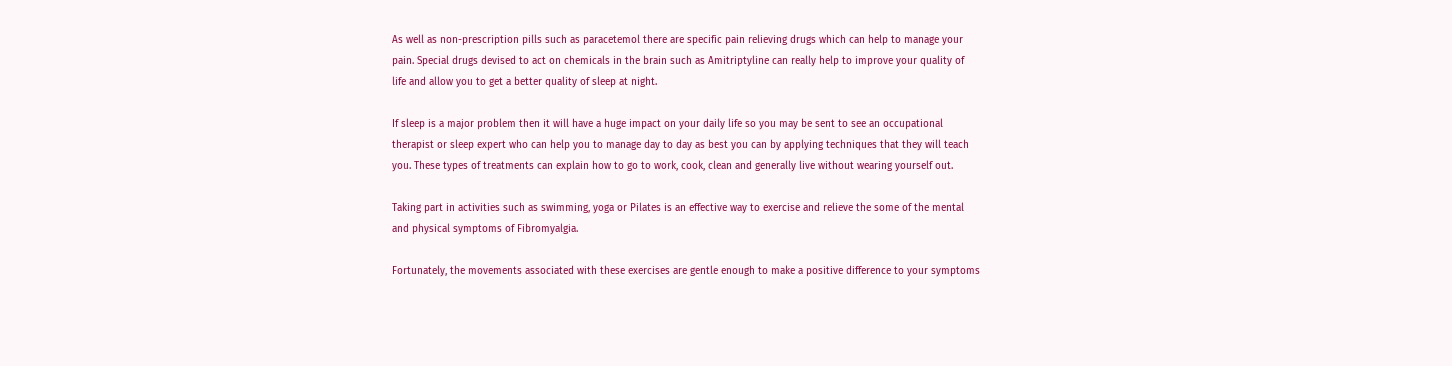As well as non-prescription pills such as paracetemol there are specific pain relieving drugs which can help to manage your pain. Special drugs devised to act on chemicals in the brain such as Amitriptyline can really help to improve your quality of life and allow you to get a better quality of sleep at night.

If sleep is a major problem then it will have a huge impact on your daily life so you may be sent to see an occupational therapist or sleep expert who can help you to manage day to day as best you can by applying techniques that they will teach you. These types of treatments can explain how to go to work, cook, clean and generally live without wearing yourself out.

Taking part in activities such as swimming, yoga or Pilates is an effective way to exercise and relieve the some of the mental and physical symptoms of Fibromyalgia.

Fortunately, the movements associated with these exercises are gentle enough to make a positive difference to your symptoms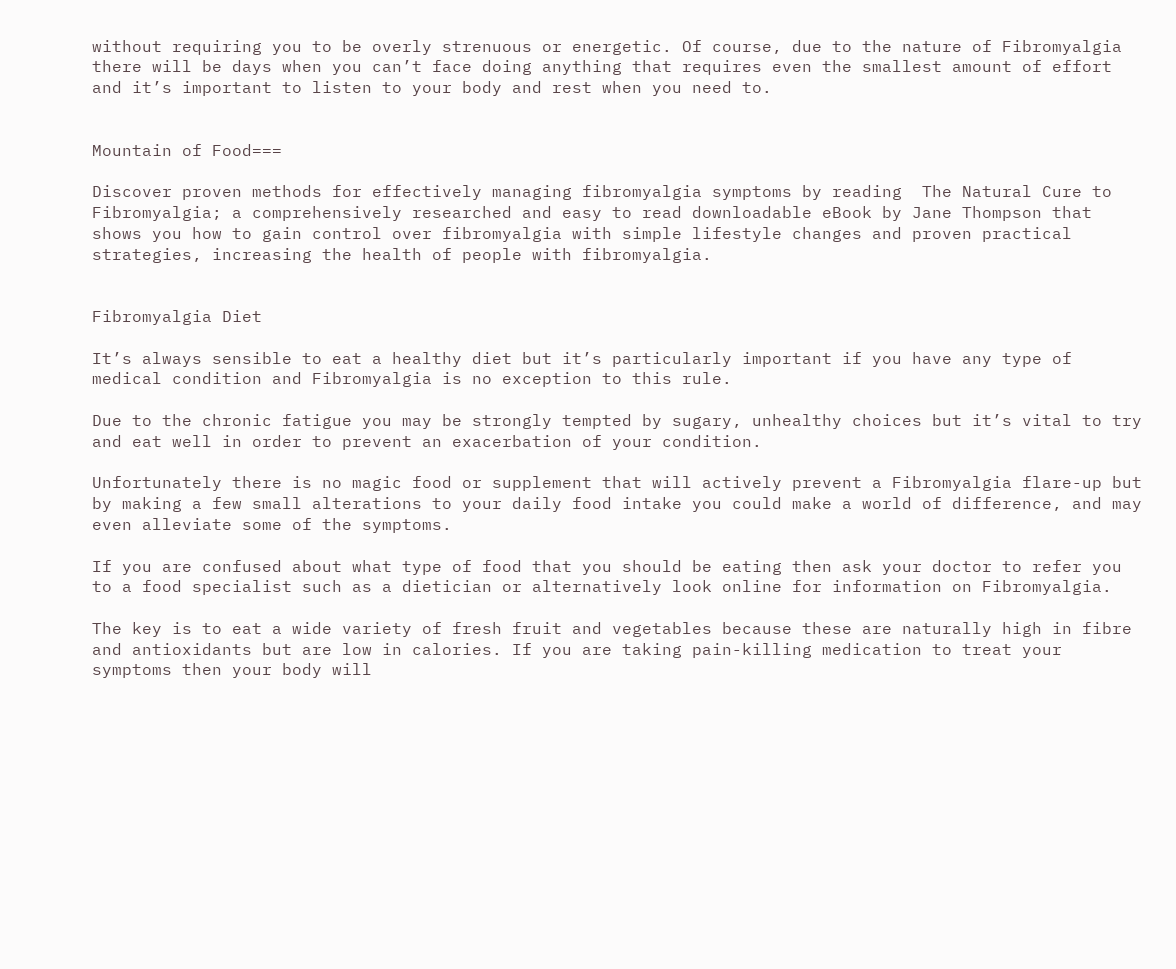without requiring you to be overly strenuous or energetic. Of course, due to the nature of Fibromyalgia there will be days when you can’t face doing anything that requires even the smallest amount of effort and it’s important to listen to your body and rest when you need to.


Mountain of Food===

Discover proven methods for effectively managing fibromyalgia symptoms by reading  The Natural Cure to Fibromyalgia; a comprehensively researched and easy to read downloadable eBook by Jane Thompson that shows you how to gain control over fibromyalgia with simple lifestyle changes and proven practical strategies, increasing the health of people with fibromyalgia.


Fibromyalgia Diet

It’s always sensible to eat a healthy diet but it’s particularly important if you have any type of medical condition and Fibromyalgia is no exception to this rule.

Due to the chronic fatigue you may be strongly tempted by sugary, unhealthy choices but it’s vital to try and eat well in order to prevent an exacerbation of your condition.

Unfortunately there is no magic food or supplement that will actively prevent a Fibromyalgia flare-up but by making a few small alterations to your daily food intake you could make a world of difference, and may even alleviate some of the symptoms.

If you are confused about what type of food that you should be eating then ask your doctor to refer you to a food specialist such as a dietician or alternatively look online for information on Fibromyalgia.

The key is to eat a wide variety of fresh fruit and vegetables because these are naturally high in fibre and antioxidants but are low in calories. If you are taking pain-killing medication to treat your symptoms then your body will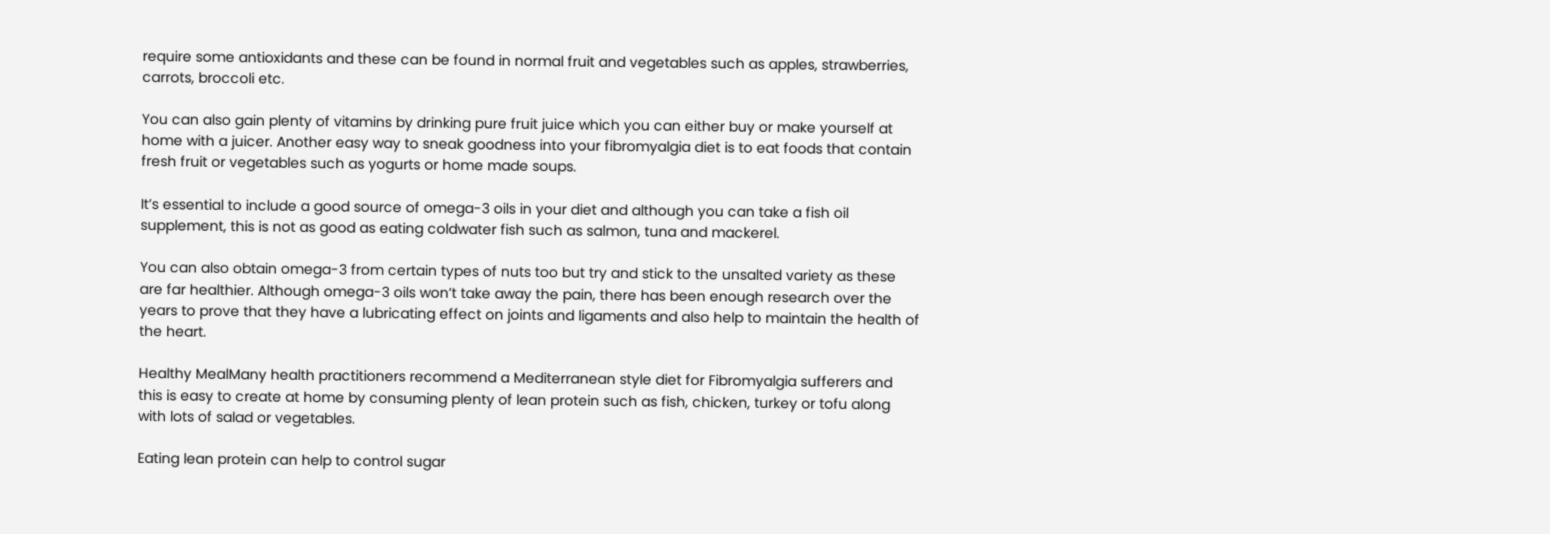require some antioxidants and these can be found in normal fruit and vegetables such as apples, strawberries, carrots, broccoli etc.

You can also gain plenty of vitamins by drinking pure fruit juice which you can either buy or make yourself at home with a juicer. Another easy way to sneak goodness into your fibromyalgia diet is to eat foods that contain fresh fruit or vegetables such as yogurts or home made soups.

It’s essential to include a good source of omega-3 oils in your diet and although you can take a fish oil supplement, this is not as good as eating coldwater fish such as salmon, tuna and mackerel.

You can also obtain omega-3 from certain types of nuts too but try and stick to the unsalted variety as these are far healthier. Although omega-3 oils won’t take away the pain, there has been enough research over the years to prove that they have a lubricating effect on joints and ligaments and also help to maintain the health of the heart.

Healthy MealMany health practitioners recommend a Mediterranean style diet for Fibromyalgia sufferers and this is easy to create at home by consuming plenty of lean protein such as fish, chicken, turkey or tofu along with lots of salad or vegetables.

Eating lean protein can help to control sugar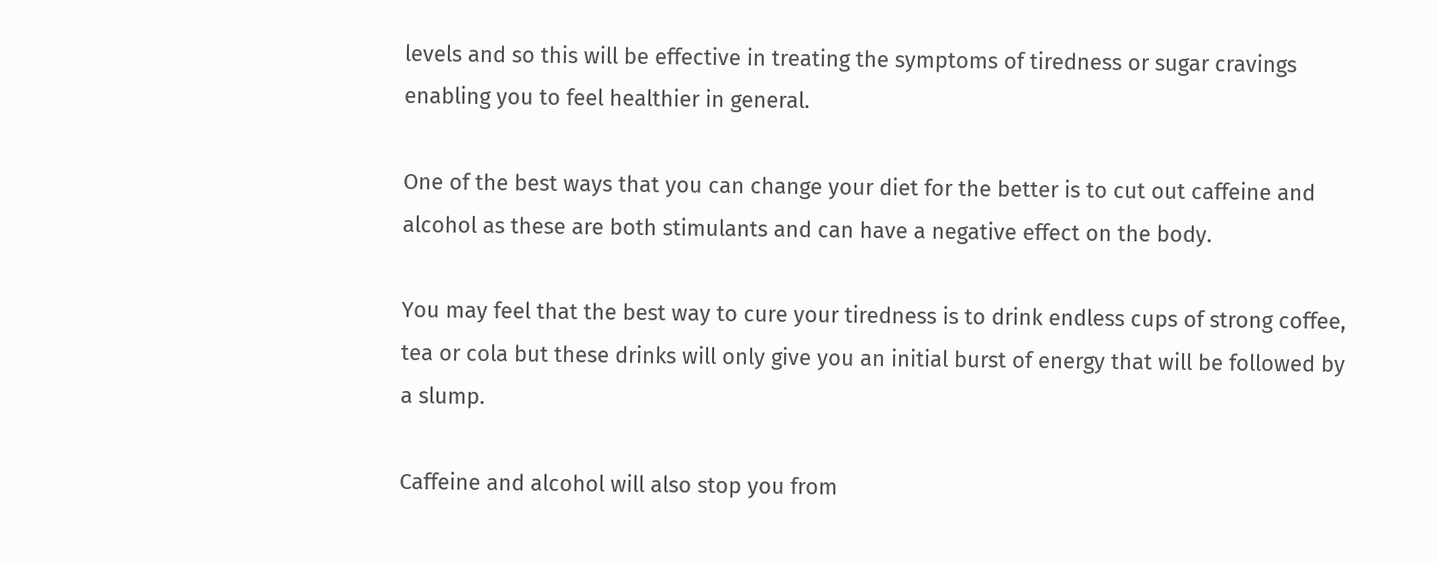levels and so this will be effective in treating the symptoms of tiredness or sugar cravings enabling you to feel healthier in general.

One of the best ways that you can change your diet for the better is to cut out caffeine and alcohol as these are both stimulants and can have a negative effect on the body.

You may feel that the best way to cure your tiredness is to drink endless cups of strong coffee, tea or cola but these drinks will only give you an initial burst of energy that will be followed by a slump.

Caffeine and alcohol will also stop you from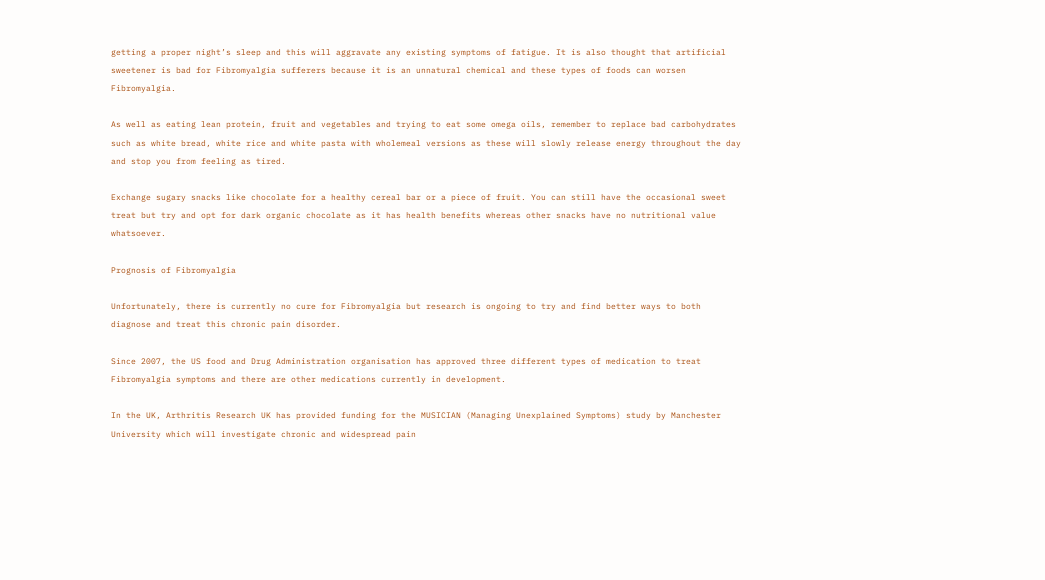getting a proper night’s sleep and this will aggravate any existing symptoms of fatigue. It is also thought that artificial sweetener is bad for Fibromyalgia sufferers because it is an unnatural chemical and these types of foods can worsen Fibromyalgia.

As well as eating lean protein, fruit and vegetables and trying to eat some omega oils, remember to replace bad carbohydrates such as white bread, white rice and white pasta with wholemeal versions as these will slowly release energy throughout the day and stop you from feeling as tired.

Exchange sugary snacks like chocolate for a healthy cereal bar or a piece of fruit. You can still have the occasional sweet treat but try and opt for dark organic chocolate as it has health benefits whereas other snacks have no nutritional value whatsoever.

Prognosis of Fibromyalgia

Unfortunately, there is currently no cure for Fibromyalgia but research is ongoing to try and find better ways to both diagnose and treat this chronic pain disorder.

Since 2007, the US food and Drug Administration organisation has approved three different types of medication to treat Fibromyalgia symptoms and there are other medications currently in development.

In the UK, Arthritis Research UK has provided funding for the MUSICIAN (Managing Unexplained Symptoms) study by Manchester University which will investigate chronic and widespread pain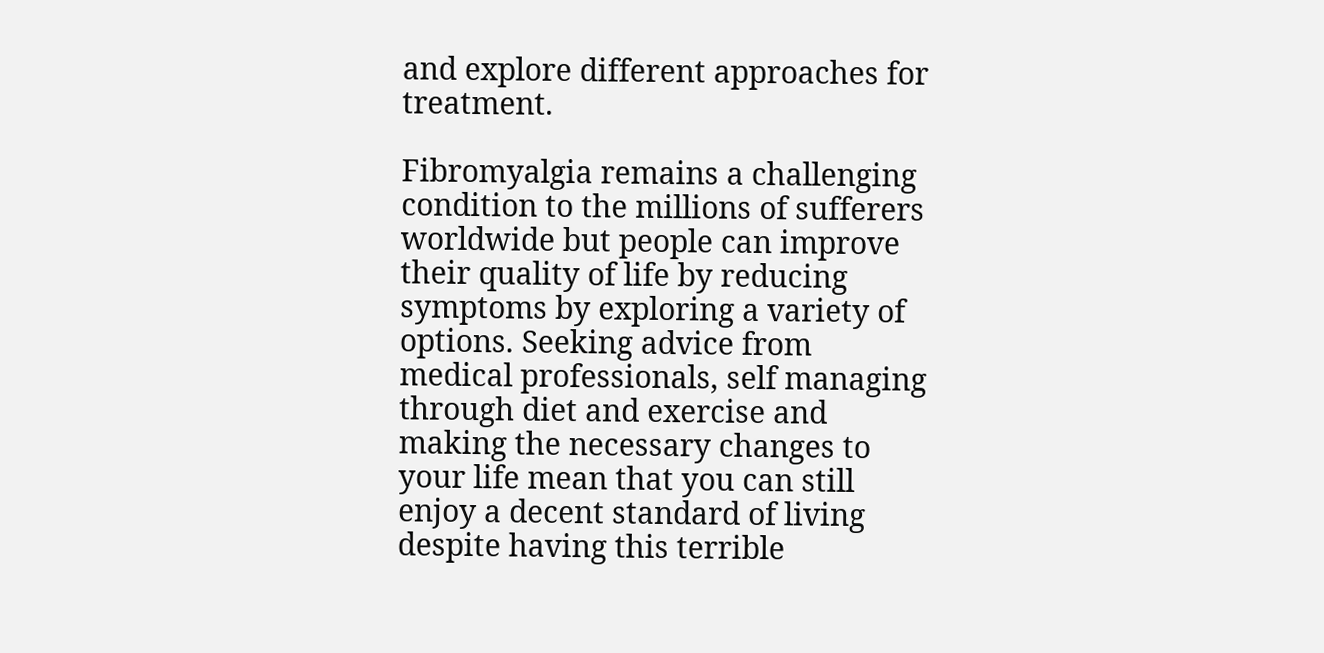and explore different approaches for treatment.

Fibromyalgia remains a challenging condition to the millions of sufferers worldwide but people can improve their quality of life by reducing symptoms by exploring a variety of options. Seeking advice from medical professionals, self managing through diet and exercise and making the necessary changes to your life mean that you can still enjoy a decent standard of living despite having this terrible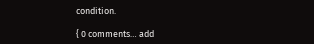condition.

{ 0 comments… add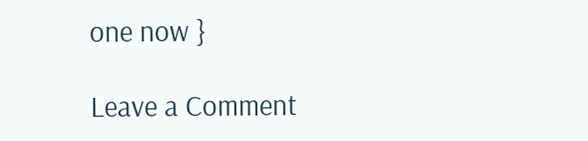one now }

Leave a Comment